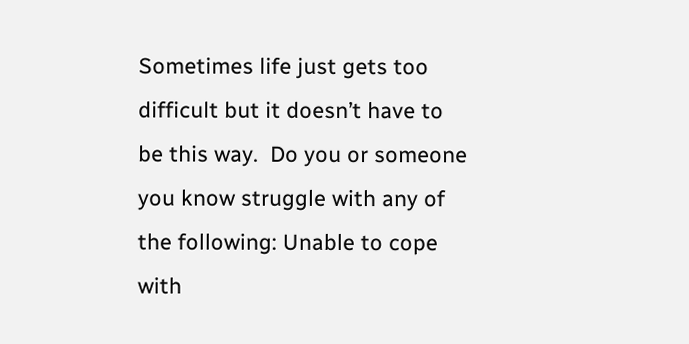Sometimes life just gets too difficult but it doesn’t have to be this way.  Do you or someone you know struggle with any of the following: Unable to cope with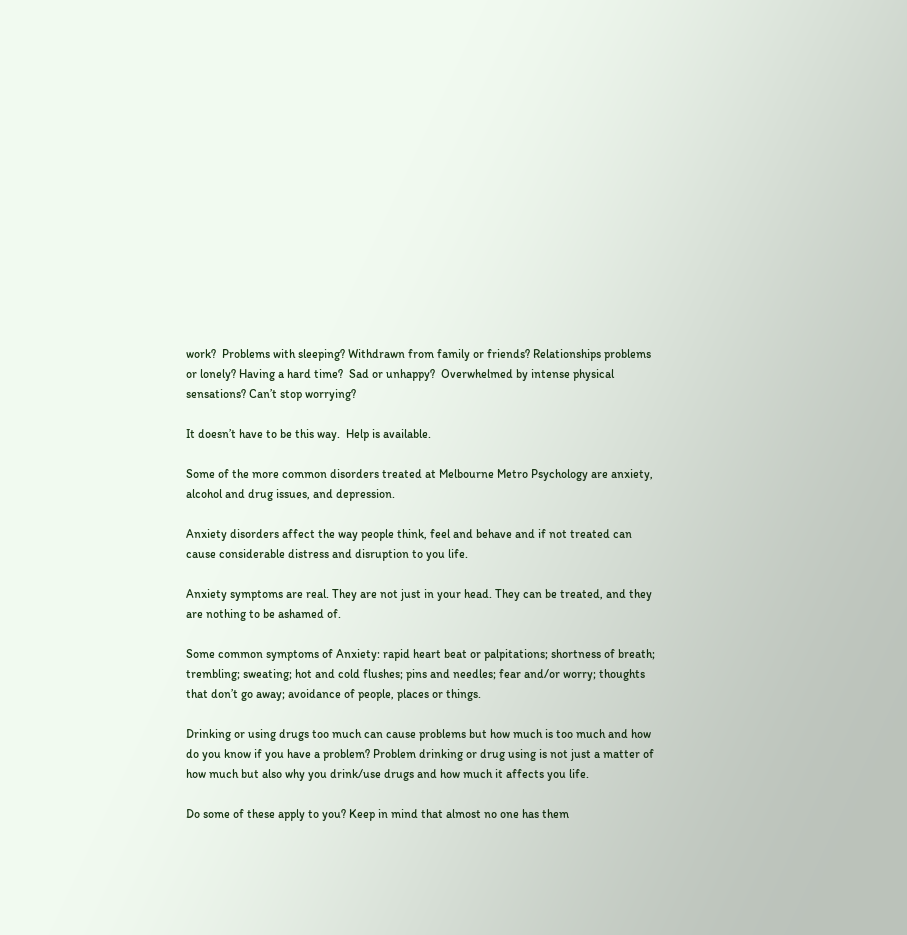work?  Problems with sleeping? Withdrawn from family or friends? Relationships problems or lonely? Having a hard time?  Sad or unhappy?  Overwhelmed by intense physical sensations? Can’t stop worrying?

It doesn’t have to be this way.  Help is available.

Some of the more common disorders treated at Melbourne Metro Psychology are anxiety, alcohol and drug issues, and depression.

Anxiety disorders affect the way people think, feel and behave and if not treated can cause considerable distress and disruption to you life.

Anxiety symptoms are real. They are not just in your head. They can be treated, and they are nothing to be ashamed of.

Some common symptoms of Anxiety: rapid heart beat or palpitations; shortness of breath;  trembling; sweating; hot and cold flushes; pins and needles; fear and/or worry; thoughts that don’t go away; avoidance of people, places or things.

Drinking or using drugs too much can cause problems but how much is too much and how do you know if you have a problem? Problem drinking or drug using is not just a matter of how much but also why you drink/use drugs and how much it affects you life.

Do some of these apply to you? Keep in mind that almost no one has them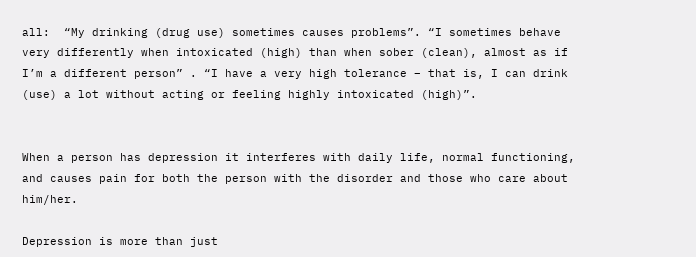all:  “My drinking (drug use) sometimes causes problems”. “I sometimes behave very differently when intoxicated (high) than when sober (clean), almost as if I’m a different person” . “I have a very high tolerance – that is, I can drink (use) a lot without acting or feeling highly intoxicated (high)”.


When a person has depression it interferes with daily life, normal functioning, and causes pain for both the person with the disorder and those who care about him/her.

Depression is more than just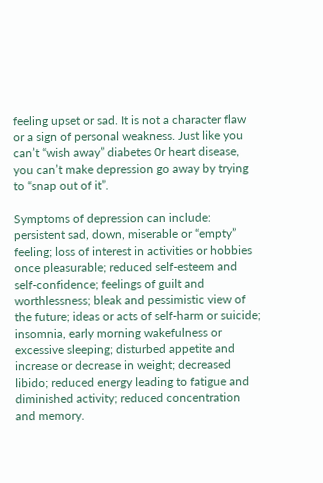feeling upset or sad. It is not a character flaw or a sign of personal weakness. Just like you can’t “wish away” diabetes 0r heart disease, you can’t make depression go away by trying to “snap out of it”.

Symptoms of depression can include: persistent sad, down, miserable or “empty” feeling; loss of interest in activities or hobbies once pleasurable; reduced self-esteem and self-confidence; feelings of guilt and worthlessness; bleak and pessimistic view of the future; ideas or acts of self-harm or suicide; insomnia, early morning wakefulness or excessive sleeping; disturbed appetite and increase or decrease in weight; decreased libido; reduced energy leading to fatigue and diminished activity; reduced concentration and memory.